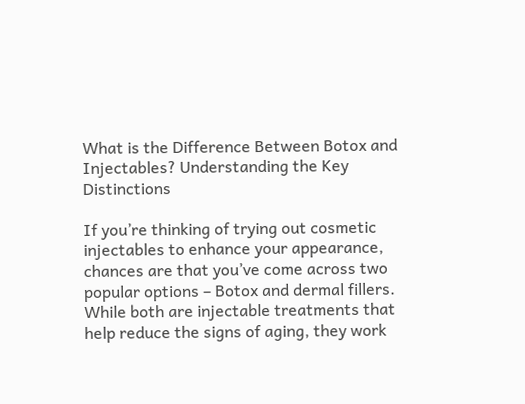What is the Difference Between Botox and Injectables? Understanding the Key Distinctions

If you’re thinking of trying out cosmetic injectables to enhance your appearance, chances are that you’ve come across two popular options – Botox and dermal fillers. While both are injectable treatments that help reduce the signs of aging, they work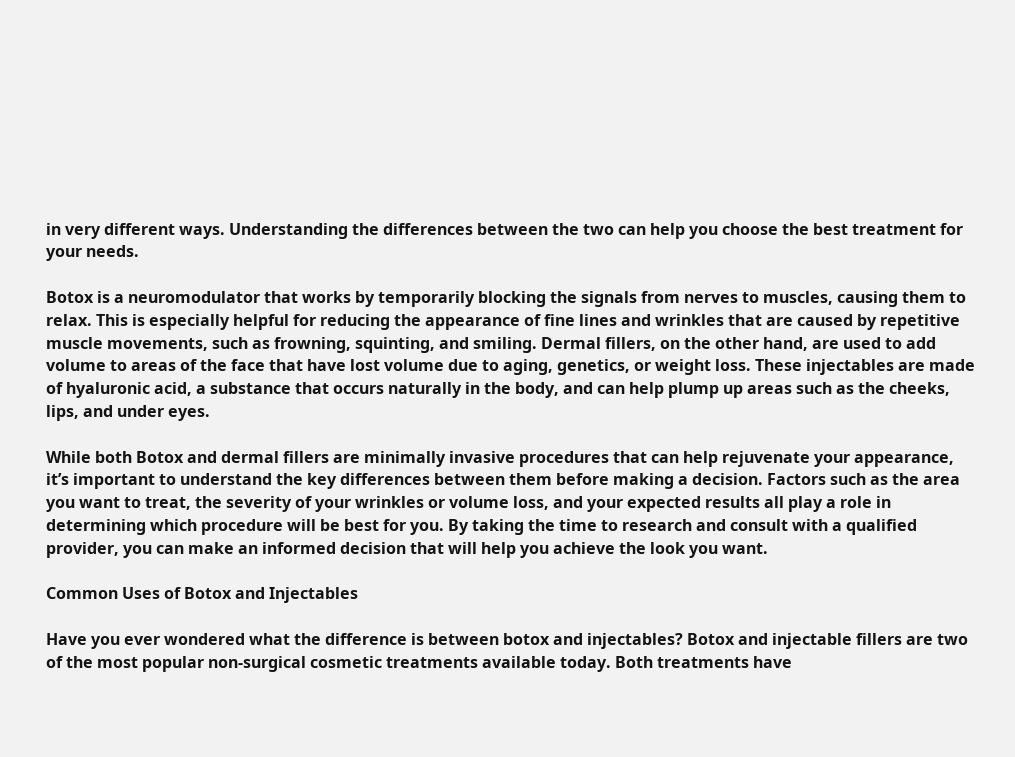in very different ways. Understanding the differences between the two can help you choose the best treatment for your needs.

Botox is a neuromodulator that works by temporarily blocking the signals from nerves to muscles, causing them to relax. This is especially helpful for reducing the appearance of fine lines and wrinkles that are caused by repetitive muscle movements, such as frowning, squinting, and smiling. Dermal fillers, on the other hand, are used to add volume to areas of the face that have lost volume due to aging, genetics, or weight loss. These injectables are made of hyaluronic acid, a substance that occurs naturally in the body, and can help plump up areas such as the cheeks, lips, and under eyes.

While both Botox and dermal fillers are minimally invasive procedures that can help rejuvenate your appearance, it’s important to understand the key differences between them before making a decision. Factors such as the area you want to treat, the severity of your wrinkles or volume loss, and your expected results all play a role in determining which procedure will be best for you. By taking the time to research and consult with a qualified provider, you can make an informed decision that will help you achieve the look you want.

Common Uses of Botox and Injectables

Have you ever wondered what the difference is between botox and injectables? Botox and injectable fillers are two of the most popular non-surgical cosmetic treatments available today. Both treatments have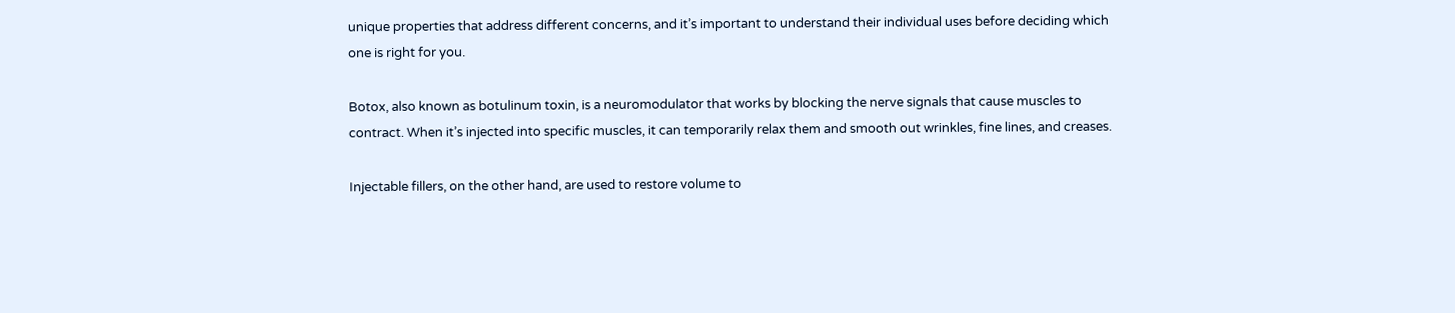unique properties that address different concerns, and it’s important to understand their individual uses before deciding which one is right for you.

Botox, also known as botulinum toxin, is a neuromodulator that works by blocking the nerve signals that cause muscles to contract. When it’s injected into specific muscles, it can temporarily relax them and smooth out wrinkles, fine lines, and creases.

Injectable fillers, on the other hand, are used to restore volume to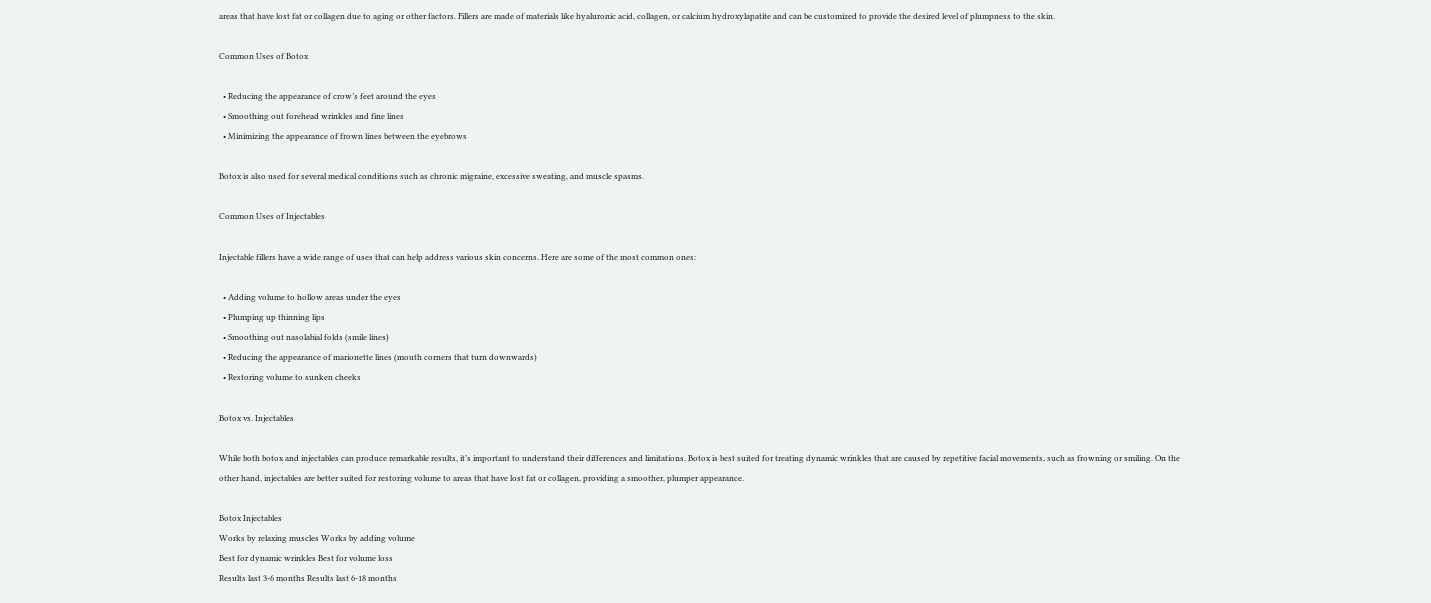areas that have lost fat or collagen due to aging or other factors. Fillers are made of materials like hyaluronic acid, collagen, or calcium hydroxylapatite and can be customized to provide the desired level of plumpness to the skin.

Common Uses of Botox

  • Reducing the appearance of crow’s feet around the eyes
  • Smoothing out forehead wrinkles and fine lines
  • Minimizing the appearance of frown lines between the eyebrows

Botox is also used for several medical conditions such as chronic migraine, excessive sweating, and muscle spasms.

Common Uses of Injectables

Injectable fillers have a wide range of uses that can help address various skin concerns. Here are some of the most common ones:

  • Adding volume to hollow areas under the eyes
  • Plumping up thinning lips
  • Smoothing out nasolabial folds (smile lines)
  • Reducing the appearance of marionette lines (mouth corners that turn downwards)
  • Restoring volume to sunken cheeks

Botox vs. Injectables

While both botox and injectables can produce remarkable results, it’s important to understand their differences and limitations. Botox is best suited for treating dynamic wrinkles that are caused by repetitive facial movements, such as frowning or smiling. On the other hand, injectables are better suited for restoring volume to areas that have lost fat or collagen, providing a smoother, plumper appearance.

Botox Injectables
Works by relaxing muscles Works by adding volume
Best for dynamic wrinkles Best for volume loss
Results last 3-6 months Results last 6-18 months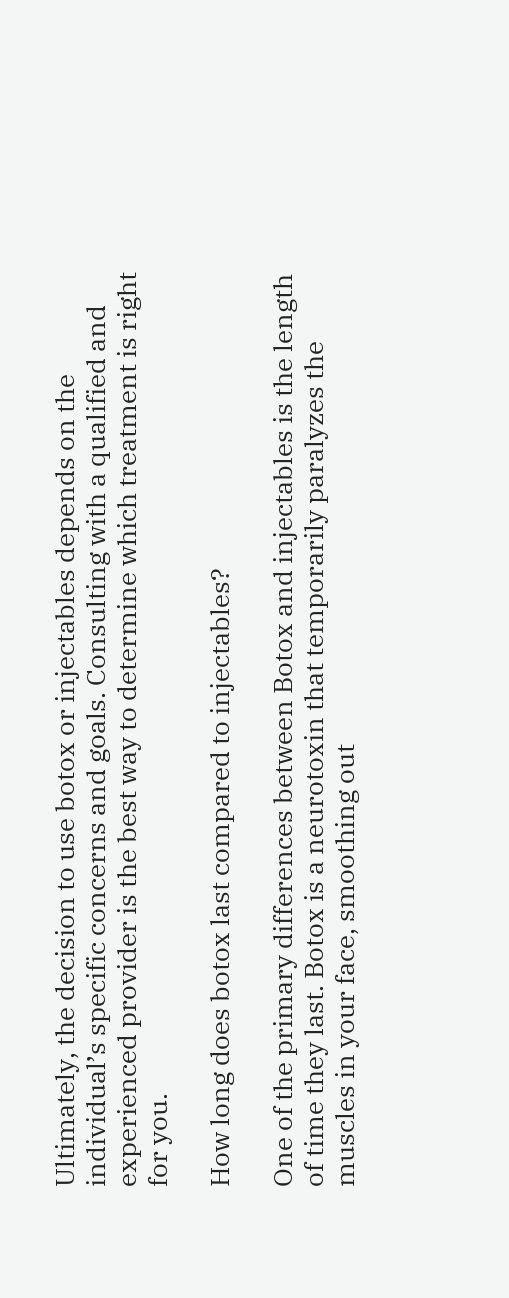Ultimately, the decision to use botox or injectables depends on the individual’s specific concerns and goals. Consulting with a qualified and experienced provider is the best way to determine which treatment is right for you.

How long does botox last compared to injectables?

One of the primary differences between Botox and injectables is the length of time they last. Botox is a neurotoxin that temporarily paralyzes the muscles in your face, smoothing out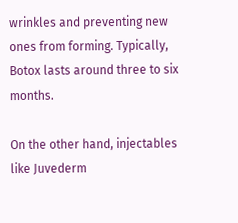wrinkles and preventing new ones from forming. Typically, Botox lasts around three to six months.

On the other hand, injectables like Juvederm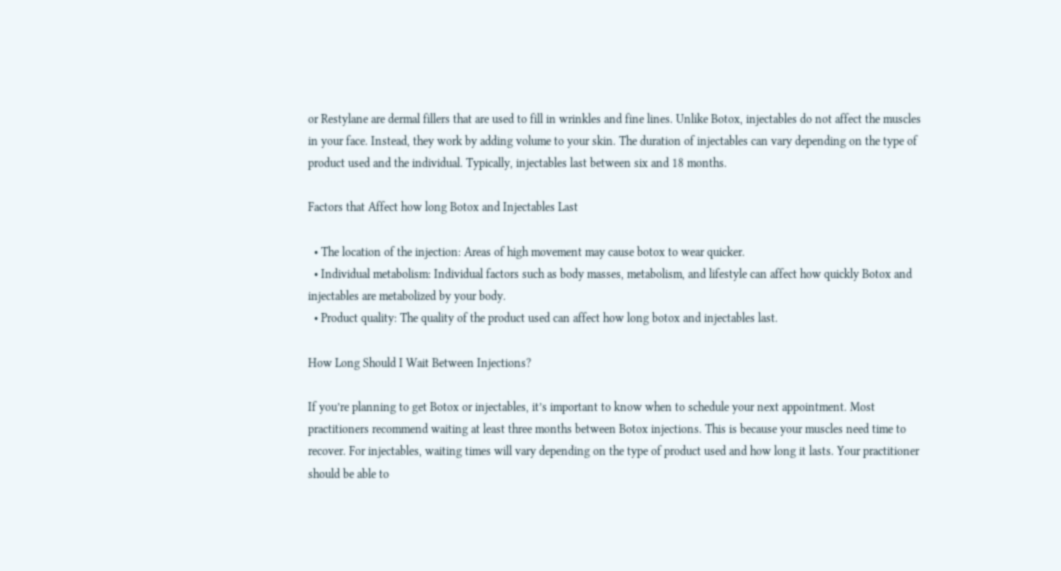or Restylane are dermal fillers that are used to fill in wrinkles and fine lines. Unlike Botox, injectables do not affect the muscles in your face. Instead, they work by adding volume to your skin. The duration of injectables can vary depending on the type of product used and the individual. Typically, injectables last between six and 18 months.

Factors that Affect how long Botox and Injectables Last

  • The location of the injection: Areas of high movement may cause botox to wear quicker.
  • Individual metabolism: Individual factors such as body masses, metabolism, and lifestyle can affect how quickly Botox and injectables are metabolized by your body.
  • Product quality: The quality of the product used can affect how long botox and injectables last.

How Long Should I Wait Between Injections?

If you’re planning to get Botox or injectables, it’s important to know when to schedule your next appointment. Most practitioners recommend waiting at least three months between Botox injections. This is because your muscles need time to recover. For injectables, waiting times will vary depending on the type of product used and how long it lasts. Your practitioner should be able to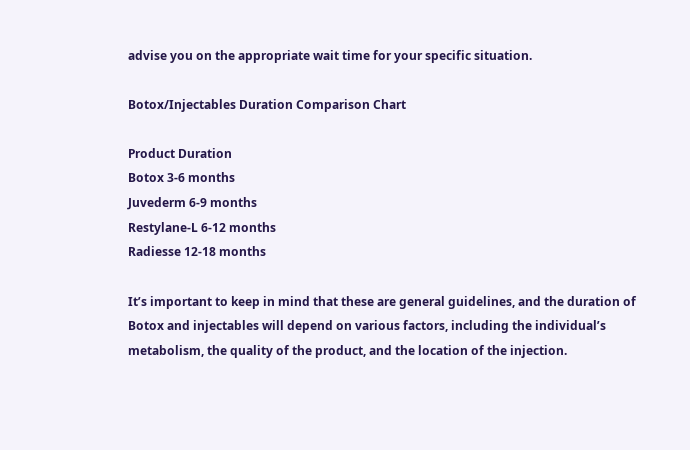advise you on the appropriate wait time for your specific situation.

Botox/Injectables Duration Comparison Chart

Product Duration
Botox 3-6 months
Juvederm 6-9 months
Restylane-L 6-12 months
Radiesse 12-18 months

It’s important to keep in mind that these are general guidelines, and the duration of Botox and injectables will depend on various factors, including the individual’s metabolism, the quality of the product, and the location of the injection.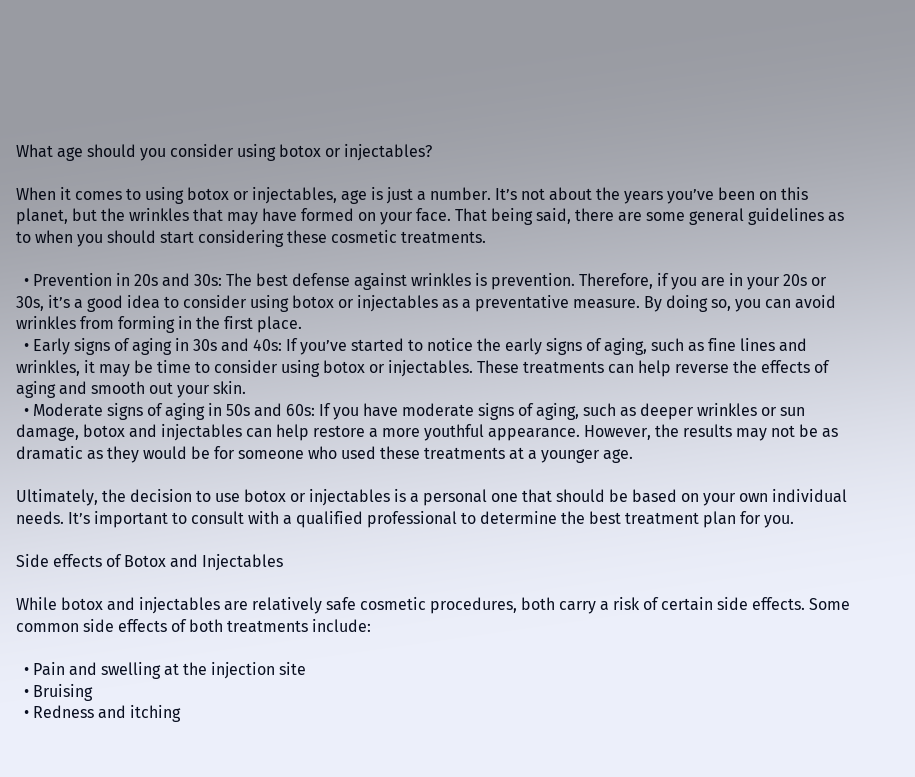What age should you consider using botox or injectables?

When it comes to using botox or injectables, age is just a number. It’s not about the years you’ve been on this planet, but the wrinkles that may have formed on your face. That being said, there are some general guidelines as to when you should start considering these cosmetic treatments.

  • Prevention in 20s and 30s: The best defense against wrinkles is prevention. Therefore, if you are in your 20s or 30s, it’s a good idea to consider using botox or injectables as a preventative measure. By doing so, you can avoid wrinkles from forming in the first place.
  • Early signs of aging in 30s and 40s: If you’ve started to notice the early signs of aging, such as fine lines and wrinkles, it may be time to consider using botox or injectables. These treatments can help reverse the effects of aging and smooth out your skin.
  • Moderate signs of aging in 50s and 60s: If you have moderate signs of aging, such as deeper wrinkles or sun damage, botox and injectables can help restore a more youthful appearance. However, the results may not be as dramatic as they would be for someone who used these treatments at a younger age.

Ultimately, the decision to use botox or injectables is a personal one that should be based on your own individual needs. It’s important to consult with a qualified professional to determine the best treatment plan for you.

Side effects of Botox and Injectables

While botox and injectables are relatively safe cosmetic procedures, both carry a risk of certain side effects. Some common side effects of both treatments include:

  • Pain and swelling at the injection site
  • Bruising
  • Redness and itching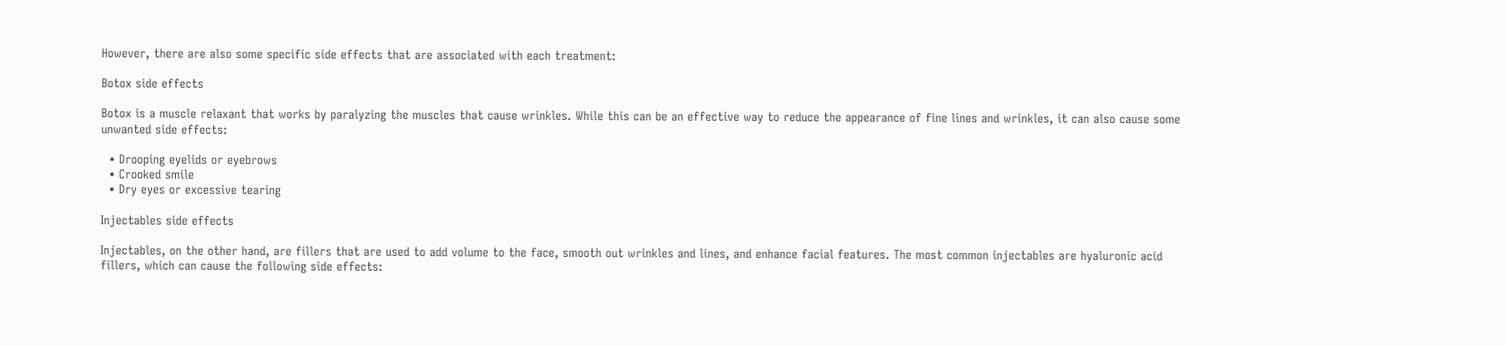However, there are also some specific side effects that are associated with each treatment:

Botox side effects

Botox is a muscle relaxant that works by paralyzing the muscles that cause wrinkles. While this can be an effective way to reduce the appearance of fine lines and wrinkles, it can also cause some unwanted side effects:

  • Drooping eyelids or eyebrows
  • Crooked smile
  • Dry eyes or excessive tearing

Injectables side effects

Injectables, on the other hand, are fillers that are used to add volume to the face, smooth out wrinkles and lines, and enhance facial features. The most common injectables are hyaluronic acid fillers, which can cause the following side effects: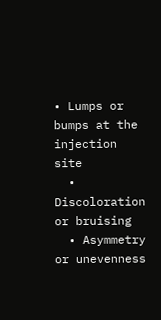• Lumps or bumps at the injection site
  • Discoloration or bruising
  • Asymmetry or unevenness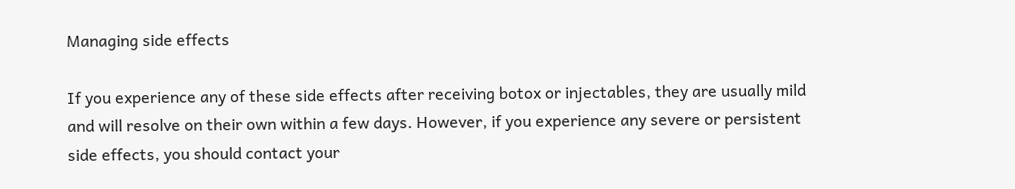Managing side effects

If you experience any of these side effects after receiving botox or injectables, they are usually mild and will resolve on their own within a few days. However, if you experience any severe or persistent side effects, you should contact your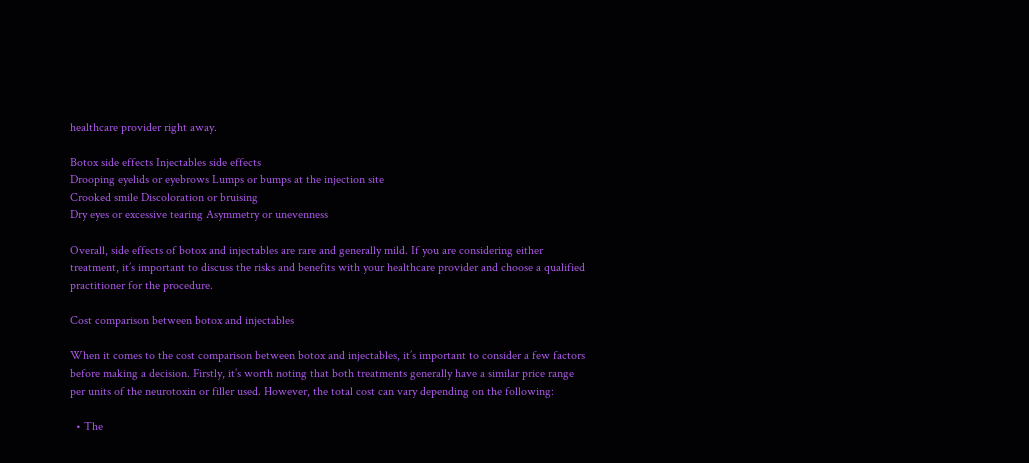healthcare provider right away.

Botox side effects Injectables side effects
Drooping eyelids or eyebrows Lumps or bumps at the injection site
Crooked smile Discoloration or bruising
Dry eyes or excessive tearing Asymmetry or unevenness

Overall, side effects of botox and injectables are rare and generally mild. If you are considering either treatment, it’s important to discuss the risks and benefits with your healthcare provider and choose a qualified practitioner for the procedure.

Cost comparison between botox and injectables

When it comes to the cost comparison between botox and injectables, it’s important to consider a few factors before making a decision. Firstly, it’s worth noting that both treatments generally have a similar price range per units of the neurotoxin or filler used. However, the total cost can vary depending on the following:

  • The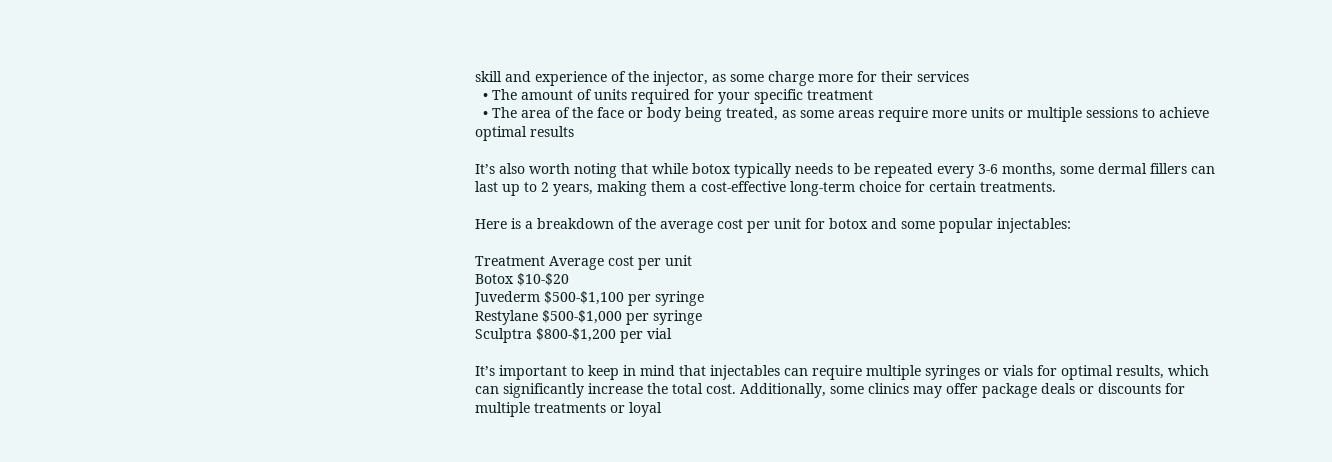skill and experience of the injector, as some charge more for their services
  • The amount of units required for your specific treatment
  • The area of the face or body being treated, as some areas require more units or multiple sessions to achieve optimal results

It’s also worth noting that while botox typically needs to be repeated every 3-6 months, some dermal fillers can last up to 2 years, making them a cost-effective long-term choice for certain treatments.

Here is a breakdown of the average cost per unit for botox and some popular injectables:

Treatment Average cost per unit
Botox $10-$20
Juvederm $500-$1,100 per syringe
Restylane $500-$1,000 per syringe
Sculptra $800-$1,200 per vial

It’s important to keep in mind that injectables can require multiple syringes or vials for optimal results, which can significantly increase the total cost. Additionally, some clinics may offer package deals or discounts for multiple treatments or loyal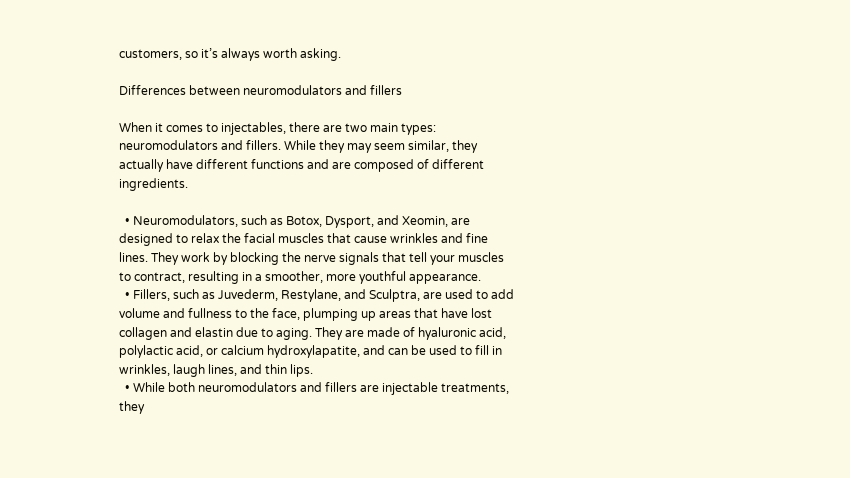customers, so it’s always worth asking.

Differences between neuromodulators and fillers

When it comes to injectables, there are two main types: neuromodulators and fillers. While they may seem similar, they actually have different functions and are composed of different ingredients.

  • Neuromodulators, such as Botox, Dysport, and Xeomin, are designed to relax the facial muscles that cause wrinkles and fine lines. They work by blocking the nerve signals that tell your muscles to contract, resulting in a smoother, more youthful appearance.
  • Fillers, such as Juvederm, Restylane, and Sculptra, are used to add volume and fullness to the face, plumping up areas that have lost collagen and elastin due to aging. They are made of hyaluronic acid, polylactic acid, or calcium hydroxylapatite, and can be used to fill in wrinkles, laugh lines, and thin lips.
  • While both neuromodulators and fillers are injectable treatments, they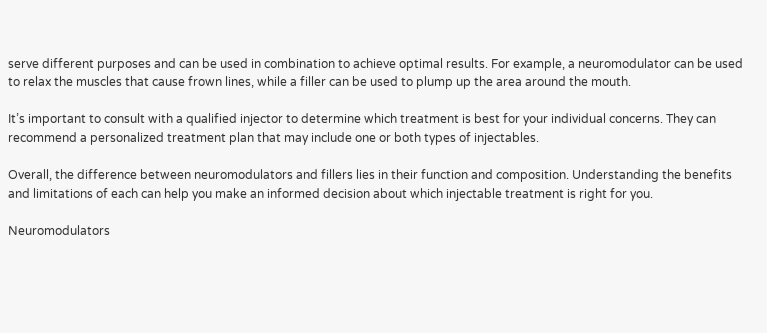serve different purposes and can be used in combination to achieve optimal results. For example, a neuromodulator can be used to relax the muscles that cause frown lines, while a filler can be used to plump up the area around the mouth.

It’s important to consult with a qualified injector to determine which treatment is best for your individual concerns. They can recommend a personalized treatment plan that may include one or both types of injectables.

Overall, the difference between neuromodulators and fillers lies in their function and composition. Understanding the benefits and limitations of each can help you make an informed decision about which injectable treatment is right for you.

Neuromodulators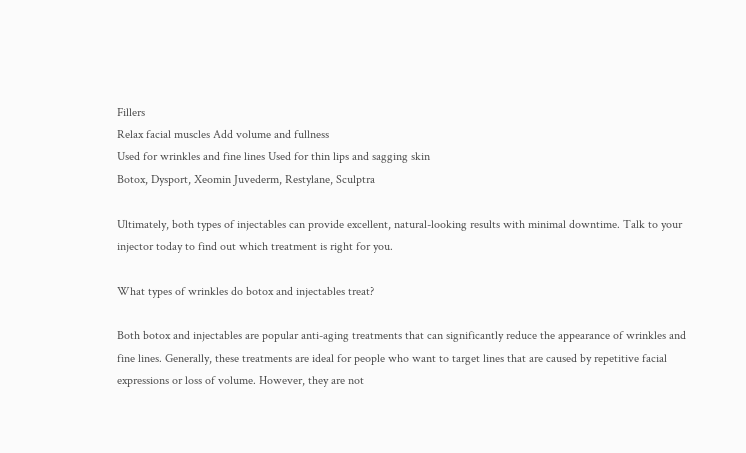Fillers
Relax facial muscles Add volume and fullness
Used for wrinkles and fine lines Used for thin lips and sagging skin
Botox, Dysport, Xeomin Juvederm, Restylane, Sculptra

Ultimately, both types of injectables can provide excellent, natural-looking results with minimal downtime. Talk to your injector today to find out which treatment is right for you.

What types of wrinkles do botox and injectables treat?

Both botox and injectables are popular anti-aging treatments that can significantly reduce the appearance of wrinkles and fine lines. Generally, these treatments are ideal for people who want to target lines that are caused by repetitive facial expressions or loss of volume. However, they are not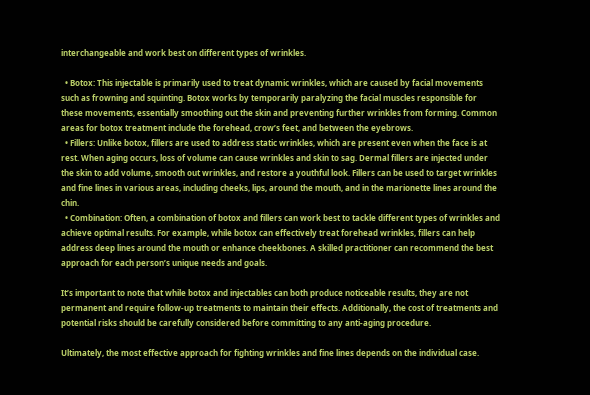interchangeable and work best on different types of wrinkles.

  • Botox: This injectable is primarily used to treat dynamic wrinkles, which are caused by facial movements such as frowning and squinting. Botox works by temporarily paralyzing the facial muscles responsible for these movements, essentially smoothing out the skin and preventing further wrinkles from forming. Common areas for botox treatment include the forehead, crow’s feet, and between the eyebrows.
  • Fillers: Unlike botox, fillers are used to address static wrinkles, which are present even when the face is at rest. When aging occurs, loss of volume can cause wrinkles and skin to sag. Dermal fillers are injected under the skin to add volume, smooth out wrinkles, and restore a youthful look. Fillers can be used to target wrinkles and fine lines in various areas, including cheeks, lips, around the mouth, and in the marionette lines around the chin.
  • Combination: Often, a combination of botox and fillers can work best to tackle different types of wrinkles and achieve optimal results. For example, while botox can effectively treat forehead wrinkles, fillers can help address deep lines around the mouth or enhance cheekbones. A skilled practitioner can recommend the best approach for each person’s unique needs and goals.

It’s important to note that while botox and injectables can both produce noticeable results, they are not permanent and require follow-up treatments to maintain their effects. Additionally, the cost of treatments and potential risks should be carefully considered before committing to any anti-aging procedure.

Ultimately, the most effective approach for fighting wrinkles and fine lines depends on the individual case.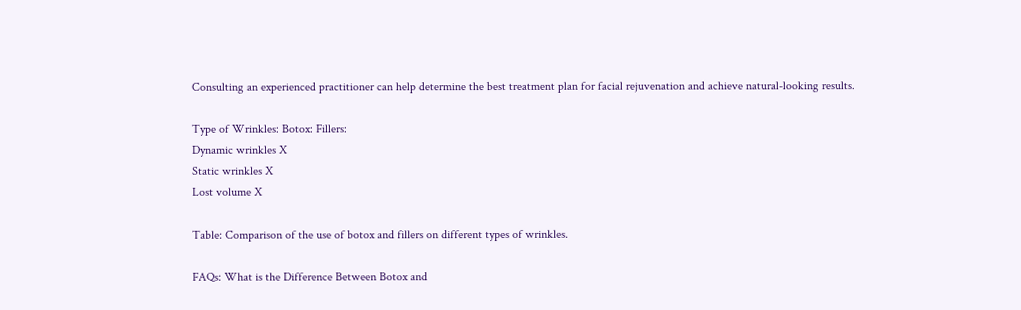Consulting an experienced practitioner can help determine the best treatment plan for facial rejuvenation and achieve natural-looking results.

Type of Wrinkles: Botox: Fillers:
Dynamic wrinkles X
Static wrinkles X
Lost volume X

Table: Comparison of the use of botox and fillers on different types of wrinkles.

FAQs: What is the Difference Between Botox and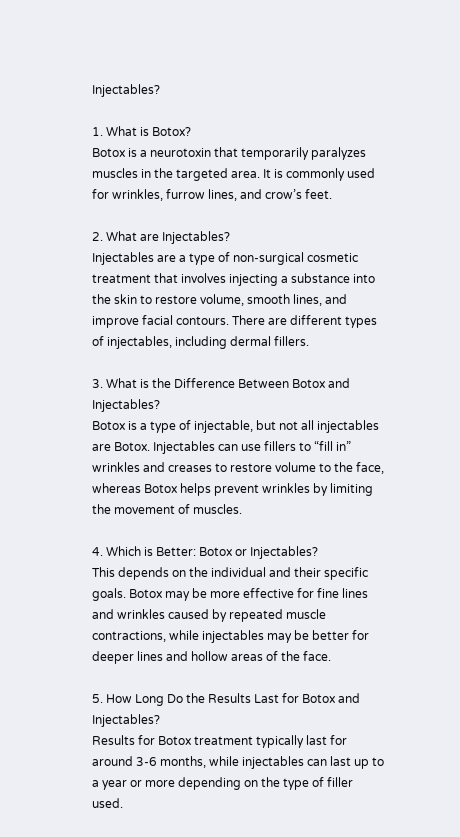Injectables?

1. What is Botox?
Botox is a neurotoxin that temporarily paralyzes muscles in the targeted area. It is commonly used for wrinkles, furrow lines, and crow’s feet.

2. What are Injectables?
Injectables are a type of non-surgical cosmetic treatment that involves injecting a substance into the skin to restore volume, smooth lines, and improve facial contours. There are different types of injectables, including dermal fillers.

3. What is the Difference Between Botox and Injectables?
Botox is a type of injectable, but not all injectables are Botox. Injectables can use fillers to “fill in” wrinkles and creases to restore volume to the face, whereas Botox helps prevent wrinkles by limiting the movement of muscles.

4. Which is Better: Botox or Injectables?
This depends on the individual and their specific goals. Botox may be more effective for fine lines and wrinkles caused by repeated muscle contractions, while injectables may be better for deeper lines and hollow areas of the face.

5. How Long Do the Results Last for Botox and Injectables?
Results for Botox treatment typically last for around 3-6 months, while injectables can last up to a year or more depending on the type of filler used.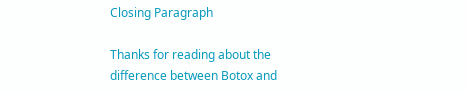Closing Paragraph

Thanks for reading about the difference between Botox and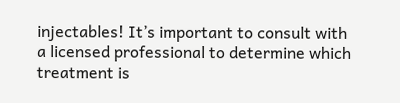injectables! It’s important to consult with a licensed professional to determine which treatment is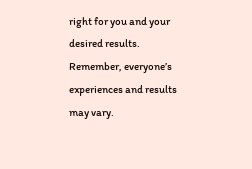right for you and your desired results. Remember, everyone’s experiences and results may vary.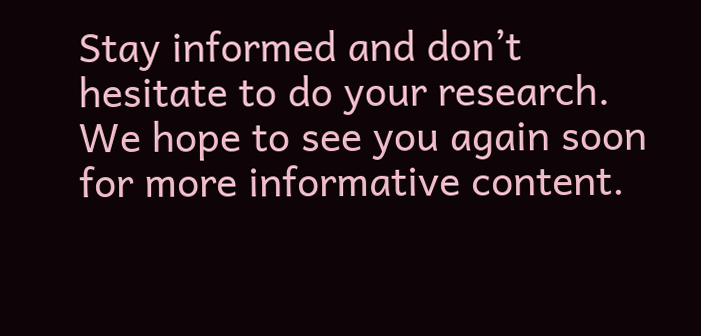Stay informed and don’t hesitate to do your research. We hope to see you again soon for more informative content.